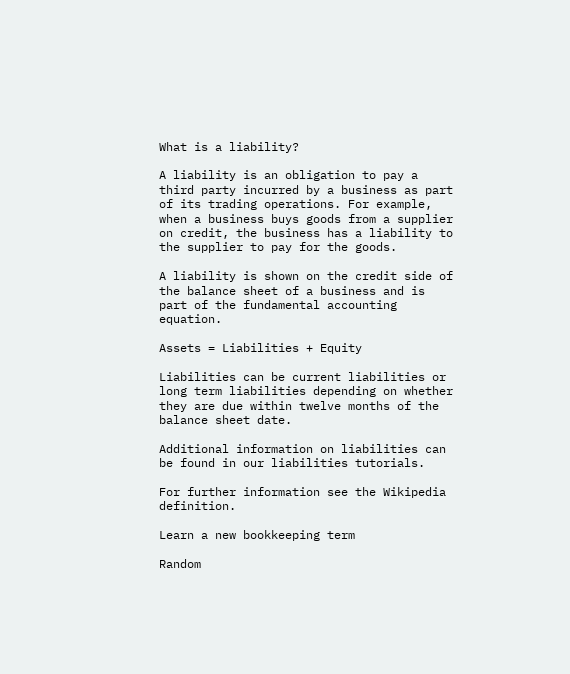What is a liability?

A liability is an obligation to pay a third party incurred by a business as part of its trading operations. For example, when a business buys goods from a supplier on credit, the business has a liability to the supplier to pay for the goods.

A liability is shown on the credit side of the balance sheet of a business and is part of the fundamental accounting equation.

Assets = Liabilities + Equity

Liabilities can be current liabilities or long term liabilities depending on whether they are due within twelve months of the balance sheet date.

Additional information on liabilities can be found in our liabilities tutorials.

For further information see the Wikipedia definition.

Learn a new bookkeeping term

Random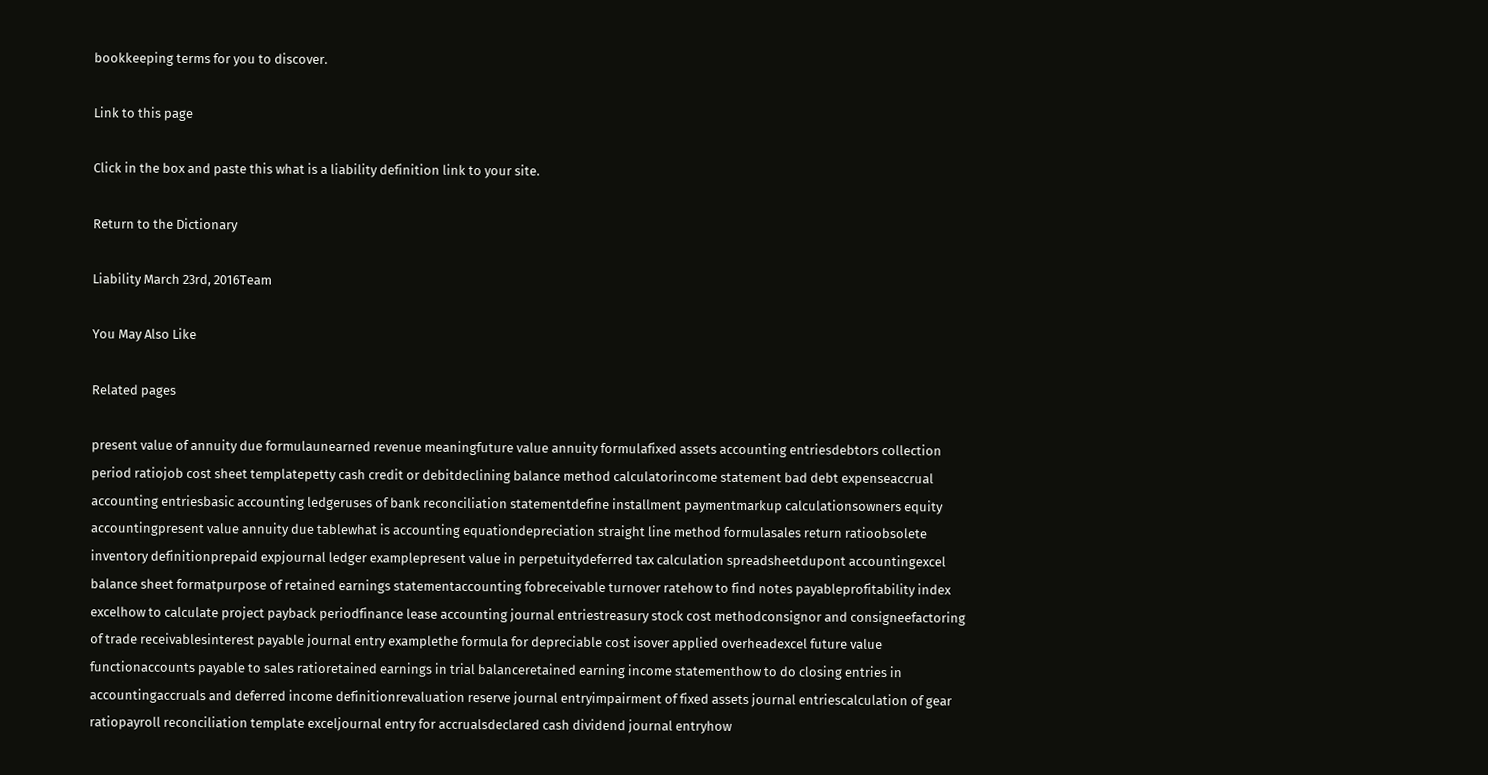bookkeeping terms for you to discover.

Link to this page

Click in the box and paste this what is a liability definition link to your site.

Return to the Dictionary

Liability March 23rd, 2016Team

You May Also Like

Related pages

present value of annuity due formulaunearned revenue meaningfuture value annuity formulafixed assets accounting entriesdebtors collection period ratiojob cost sheet templatepetty cash credit or debitdeclining balance method calculatorincome statement bad debt expenseaccrual accounting entriesbasic accounting ledgeruses of bank reconciliation statementdefine installment paymentmarkup calculationsowners equity accountingpresent value annuity due tablewhat is accounting equationdepreciation straight line method formulasales return ratioobsolete inventory definitionprepaid expjournal ledger examplepresent value in perpetuitydeferred tax calculation spreadsheetdupont accountingexcel balance sheet formatpurpose of retained earnings statementaccounting fobreceivable turnover ratehow to find notes payableprofitability index excelhow to calculate project payback periodfinance lease accounting journal entriestreasury stock cost methodconsignor and consigneefactoring of trade receivablesinterest payable journal entry examplethe formula for depreciable cost isover applied overheadexcel future value functionaccounts payable to sales ratioretained earnings in trial balanceretained earning income statementhow to do closing entries in accountingaccruals and deferred income definitionrevaluation reserve journal entryimpairment of fixed assets journal entriescalculation of gear ratiopayroll reconciliation template exceljournal entry for accrualsdeclared cash dividend journal entryhow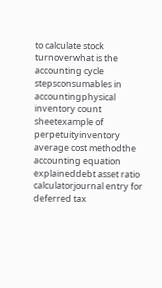to calculate stock turnoverwhat is the accounting cycle stepsconsumables in accountingphysical inventory count sheetexample of perpetuityinventory average cost methodthe accounting equation explaineddebt asset ratio calculatorjournal entry for deferred tax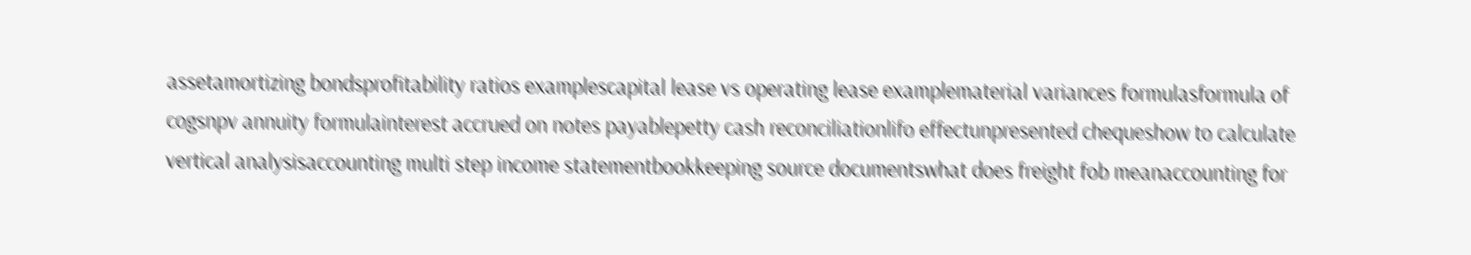assetamortizing bondsprofitability ratios examplescapital lease vs operating lease examplematerial variances formulasformula of cogsnpv annuity formulainterest accrued on notes payablepetty cash reconciliationlifo effectunpresented chequeshow to calculate vertical analysisaccounting multi step income statementbookkeeping source documentswhat does freight fob meanaccounting for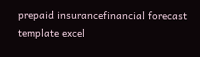prepaid insurancefinancial forecast template excel